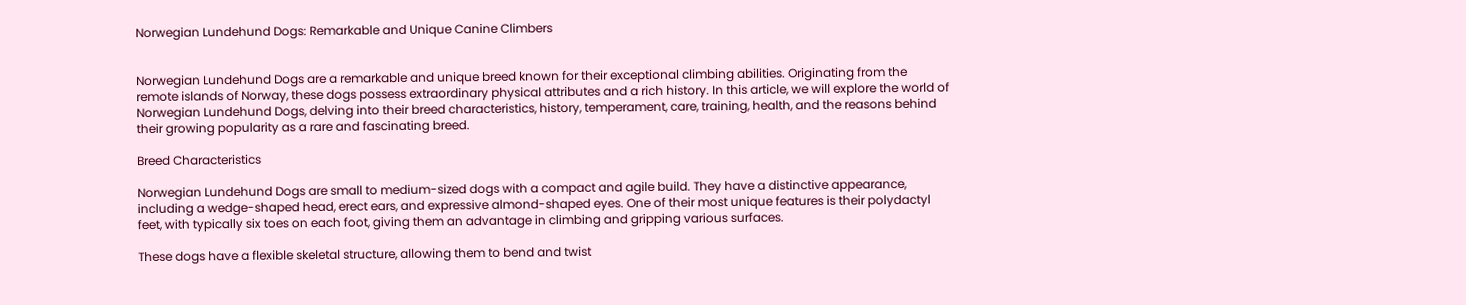Norwegian Lundehund Dogs: Remarkable and Unique Canine Climbers


Norwegian Lundehund Dogs are a remarkable and unique breed known for their exceptional climbing abilities. Originating from the remote islands of Norway, these dogs possess extraordinary physical attributes and a rich history. In this article, we will explore the world of Norwegian Lundehund Dogs, delving into their breed characteristics, history, temperament, care, training, health, and the reasons behind their growing popularity as a rare and fascinating breed.

Breed Characteristics

Norwegian Lundehund Dogs are small to medium-sized dogs with a compact and agile build. They have a distinctive appearance, including a wedge-shaped head, erect ears, and expressive almond-shaped eyes. One of their most unique features is their polydactyl feet, with typically six toes on each foot, giving them an advantage in climbing and gripping various surfaces.

These dogs have a flexible skeletal structure, allowing them to bend and twist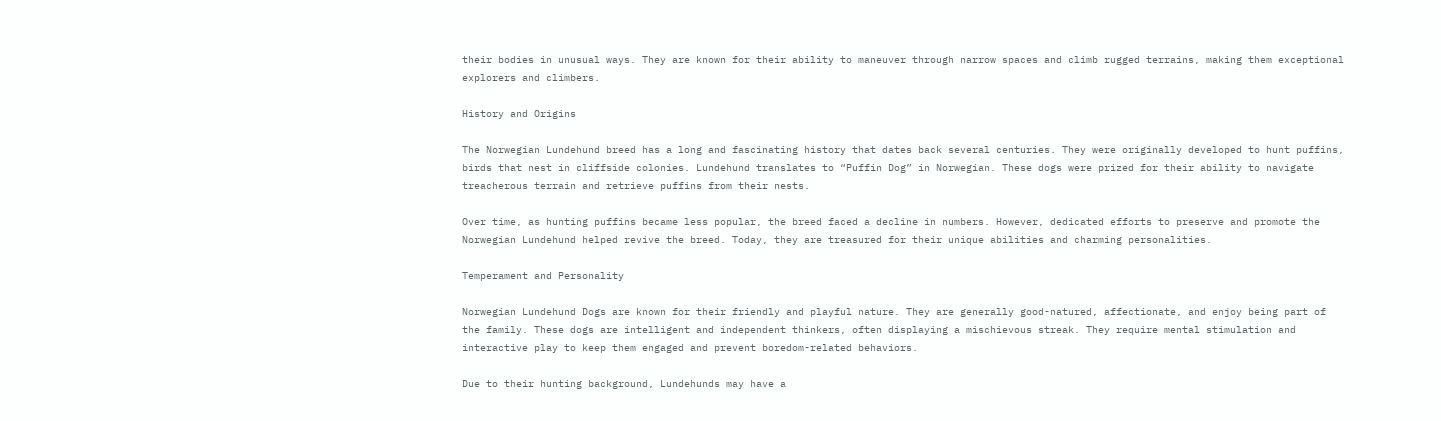their bodies in unusual ways. They are known for their ability to maneuver through narrow spaces and climb rugged terrains, making them exceptional explorers and climbers.

History and Origins

The Norwegian Lundehund breed has a long and fascinating history that dates back several centuries. They were originally developed to hunt puffins, birds that nest in cliffside colonies. Lundehund translates to “Puffin Dog” in Norwegian. These dogs were prized for their ability to navigate treacherous terrain and retrieve puffins from their nests.

Over time, as hunting puffins became less popular, the breed faced a decline in numbers. However, dedicated efforts to preserve and promote the Norwegian Lundehund helped revive the breed. Today, they are treasured for their unique abilities and charming personalities.

Temperament and Personality

Norwegian Lundehund Dogs are known for their friendly and playful nature. They are generally good-natured, affectionate, and enjoy being part of the family. These dogs are intelligent and independent thinkers, often displaying a mischievous streak. They require mental stimulation and interactive play to keep them engaged and prevent boredom-related behaviors.

Due to their hunting background, Lundehunds may have a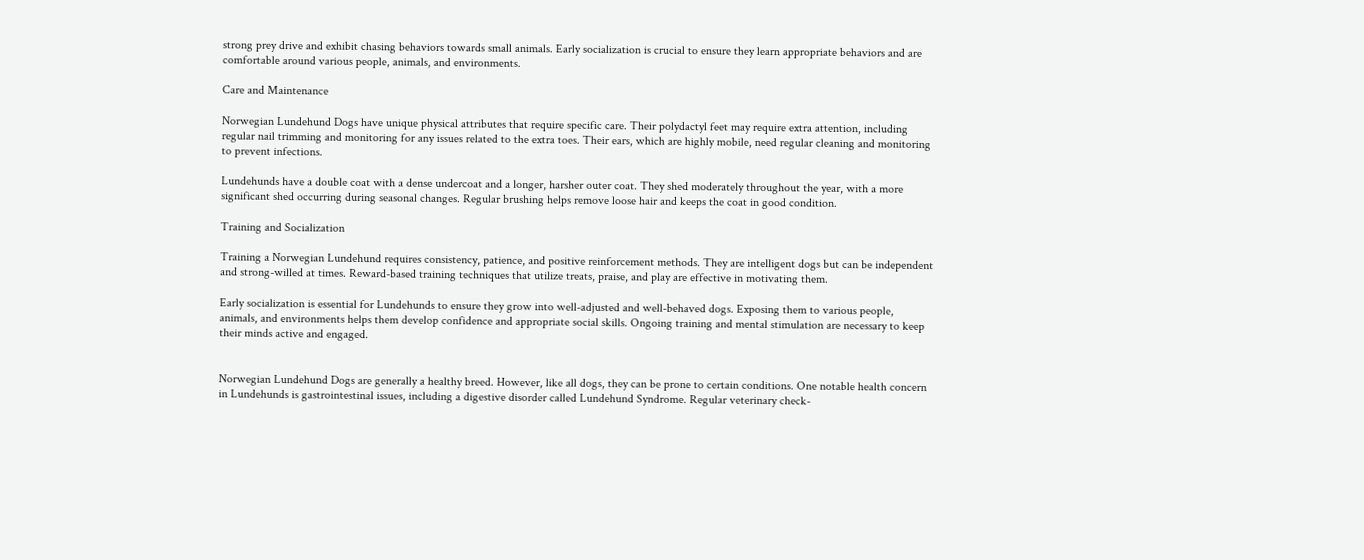strong prey drive and exhibit chasing behaviors towards small animals. Early socialization is crucial to ensure they learn appropriate behaviors and are comfortable around various people, animals, and environments.

Care and Maintenance

Norwegian Lundehund Dogs have unique physical attributes that require specific care. Their polydactyl feet may require extra attention, including regular nail trimming and monitoring for any issues related to the extra toes. Their ears, which are highly mobile, need regular cleaning and monitoring to prevent infections.

Lundehunds have a double coat with a dense undercoat and a longer, harsher outer coat. They shed moderately throughout the year, with a more significant shed occurring during seasonal changes. Regular brushing helps remove loose hair and keeps the coat in good condition.

Training and Socialization

Training a Norwegian Lundehund requires consistency, patience, and positive reinforcement methods. They are intelligent dogs but can be independent and strong-willed at times. Reward-based training techniques that utilize treats, praise, and play are effective in motivating them.

Early socialization is essential for Lundehunds to ensure they grow into well-adjusted and well-behaved dogs. Exposing them to various people, animals, and environments helps them develop confidence and appropriate social skills. Ongoing training and mental stimulation are necessary to keep their minds active and engaged.


Norwegian Lundehund Dogs are generally a healthy breed. However, like all dogs, they can be prone to certain conditions. One notable health concern in Lundehunds is gastrointestinal issues, including a digestive disorder called Lundehund Syndrome. Regular veterinary check-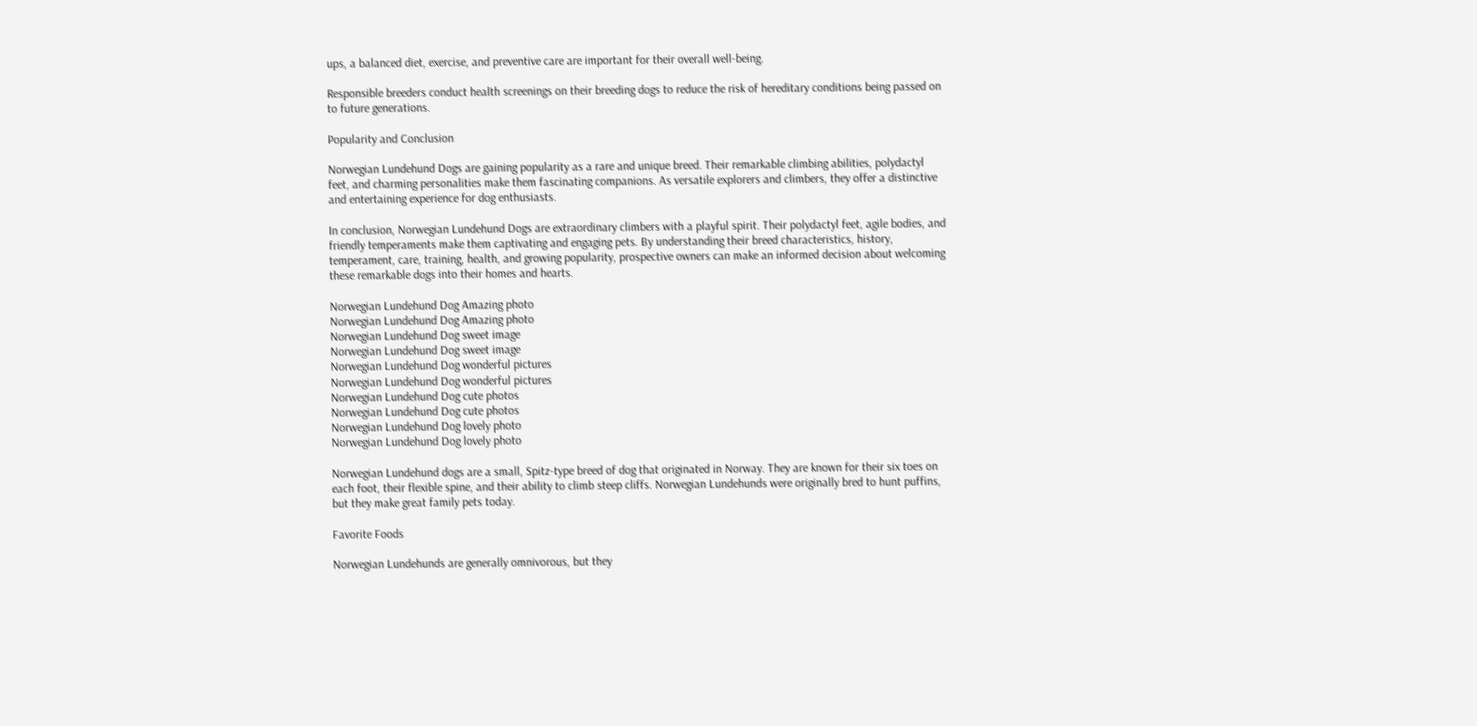ups, a balanced diet, exercise, and preventive care are important for their overall well-being.

Responsible breeders conduct health screenings on their breeding dogs to reduce the risk of hereditary conditions being passed on to future generations.

Popularity and Conclusion

Norwegian Lundehund Dogs are gaining popularity as a rare and unique breed. Their remarkable climbing abilities, polydactyl feet, and charming personalities make them fascinating companions. As versatile explorers and climbers, they offer a distinctive and entertaining experience for dog enthusiasts.

In conclusion, Norwegian Lundehund Dogs are extraordinary climbers with a playful spirit. Their polydactyl feet, agile bodies, and friendly temperaments make them captivating and engaging pets. By understanding their breed characteristics, history, temperament, care, training, health, and growing popularity, prospective owners can make an informed decision about welcoming these remarkable dogs into their homes and hearts.

Norwegian Lundehund Dog Amazing photo
Norwegian Lundehund Dog Amazing photo
Norwegian Lundehund Dog sweet image
Norwegian Lundehund Dog sweet image
Norwegian Lundehund Dog wonderful pictures
Norwegian Lundehund Dog wonderful pictures
Norwegian Lundehund Dog cute photos
Norwegian Lundehund Dog cute photos
Norwegian Lundehund Dog lovely photo
Norwegian Lundehund Dog lovely photo

Norwegian Lundehund dogs are a small, Spitz-type breed of dog that originated in Norway. They are known for their six toes on each foot, their flexible spine, and their ability to climb steep cliffs. Norwegian Lundehunds were originally bred to hunt puffins, but they make great family pets today.

Favorite Foods

Norwegian Lundehunds are generally omnivorous, but they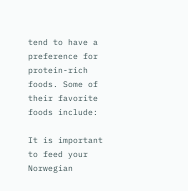tend to have a preference for protein-rich foods. Some of their favorite foods include:

It is important to feed your Norwegian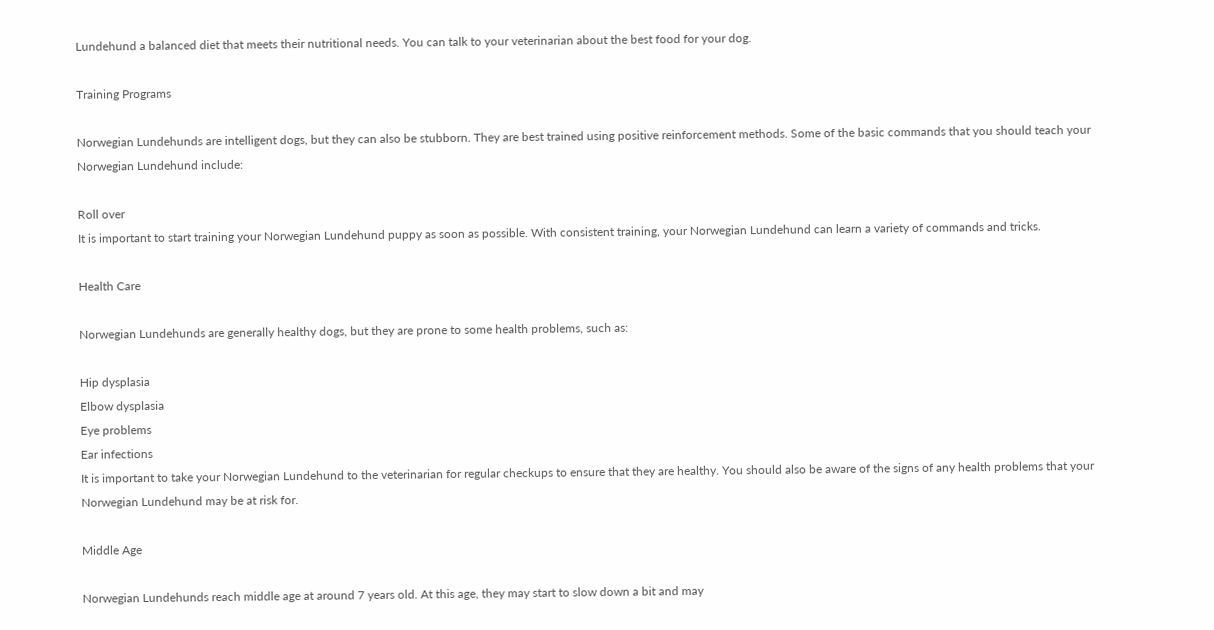Lundehund a balanced diet that meets their nutritional needs. You can talk to your veterinarian about the best food for your dog.

Training Programs

Norwegian Lundehunds are intelligent dogs, but they can also be stubborn. They are best trained using positive reinforcement methods. Some of the basic commands that you should teach your Norwegian Lundehund include:

Roll over
It is important to start training your Norwegian Lundehund puppy as soon as possible. With consistent training, your Norwegian Lundehund can learn a variety of commands and tricks.

Health Care

Norwegian Lundehunds are generally healthy dogs, but they are prone to some health problems, such as:

Hip dysplasia
Elbow dysplasia
Eye problems
Ear infections
It is important to take your Norwegian Lundehund to the veterinarian for regular checkups to ensure that they are healthy. You should also be aware of the signs of any health problems that your Norwegian Lundehund may be at risk for.

Middle Age

Norwegian Lundehunds reach middle age at around 7 years old. At this age, they may start to slow down a bit and may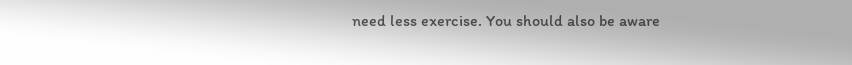need less exercise. You should also be aware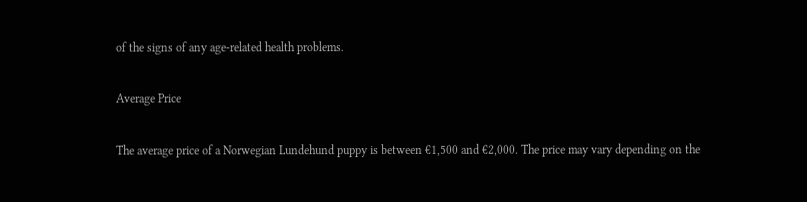of the signs of any age-related health problems.

Average Price

The average price of a Norwegian Lundehund puppy is between €1,500 and €2,000. The price may vary depending on the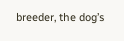breeder, the dog’s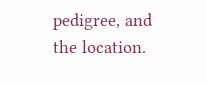pedigree, and the location.